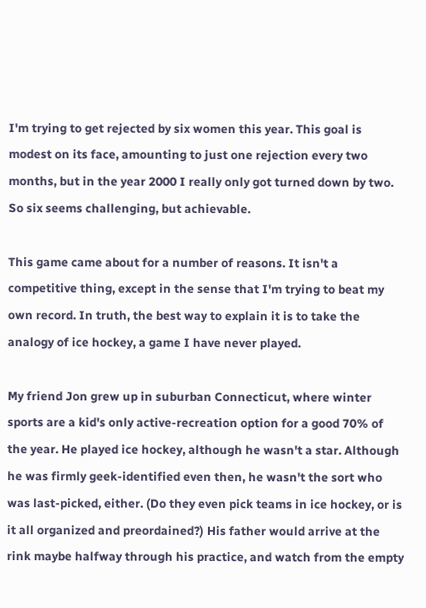I'm trying to get rejected by six women this year. This goal is modest on its face, amounting to just one rejection every two months, but in the year 2000 I really only got turned down by two. So six seems challenging, but achievable.

This game came about for a number of reasons. It isn't a competitive thing, except in the sense that I'm trying to beat my own record. In truth, the best way to explain it is to take the analogy of ice hockey, a game I have never played.

My friend Jon grew up in suburban Connecticut, where winter sports are a kid's only active-recreation option for a good 70% of the year. He played ice hockey, although he wasn't a star. Although he was firmly geek-identified even then, he wasn't the sort who was last-picked, either. (Do they even pick teams in ice hockey, or is it all organized and preordained?) His father would arrive at the rink maybe halfway through his practice, and watch from the empty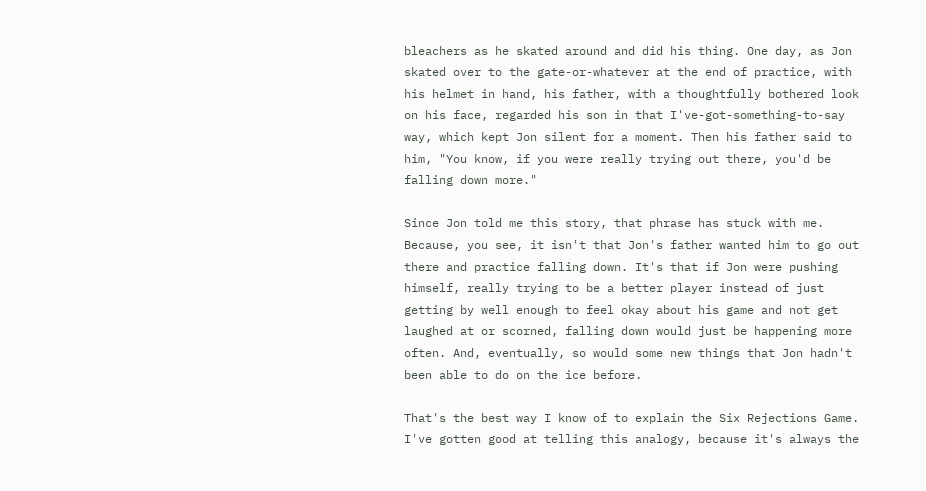bleachers as he skated around and did his thing. One day, as Jon skated over to the gate-or-whatever at the end of practice, with his helmet in hand, his father, with a thoughtfully bothered look on his face, regarded his son in that I've-got-something-to-say way, which kept Jon silent for a moment. Then his father said to him, "You know, if you were really trying out there, you'd be falling down more."

Since Jon told me this story, that phrase has stuck with me. Because, you see, it isn't that Jon's father wanted him to go out there and practice falling down. It's that if Jon were pushing himself, really trying to be a better player instead of just getting by well enough to feel okay about his game and not get laughed at or scorned, falling down would just be happening more often. And, eventually, so would some new things that Jon hadn't been able to do on the ice before.

That's the best way I know of to explain the Six Rejections Game. I've gotten good at telling this analogy, because it's always the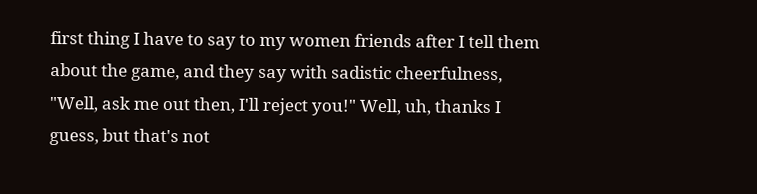first thing I have to say to my women friends after I tell them about the game, and they say with sadistic cheerfulness, "Well, ask me out then, I'll reject you!" Well, uh, thanks I guess, but that's not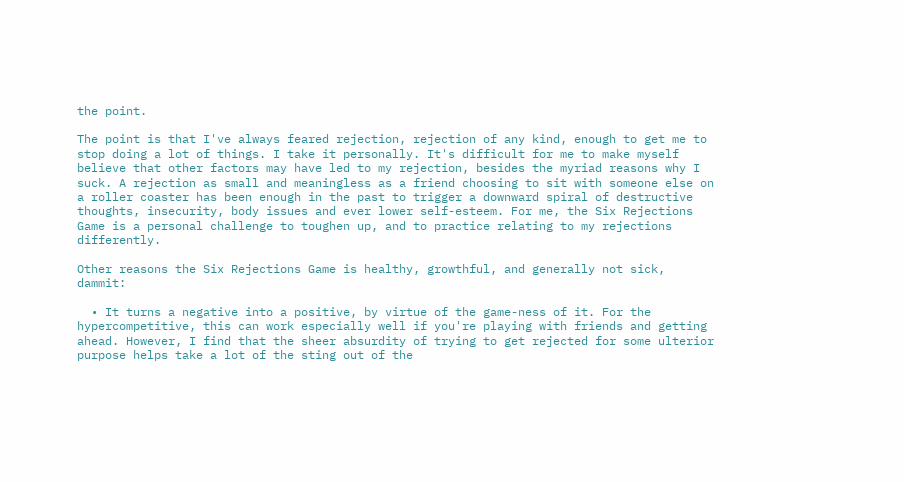the point.

The point is that I've always feared rejection, rejection of any kind, enough to get me to stop doing a lot of things. I take it personally. It's difficult for me to make myself believe that other factors may have led to my rejection, besides the myriad reasons why I suck. A rejection as small and meaningless as a friend choosing to sit with someone else on a roller coaster has been enough in the past to trigger a downward spiral of destructive thoughts, insecurity, body issues and ever lower self-esteem. For me, the Six Rejections Game is a personal challenge to toughen up, and to practice relating to my rejections differently.

Other reasons the Six Rejections Game is healthy, growthful, and generally not sick, dammit:

  • It turns a negative into a positive, by virtue of the game-ness of it. For the hypercompetitive, this can work especially well if you're playing with friends and getting ahead. However, I find that the sheer absurdity of trying to get rejected for some ulterior purpose helps take a lot of the sting out of the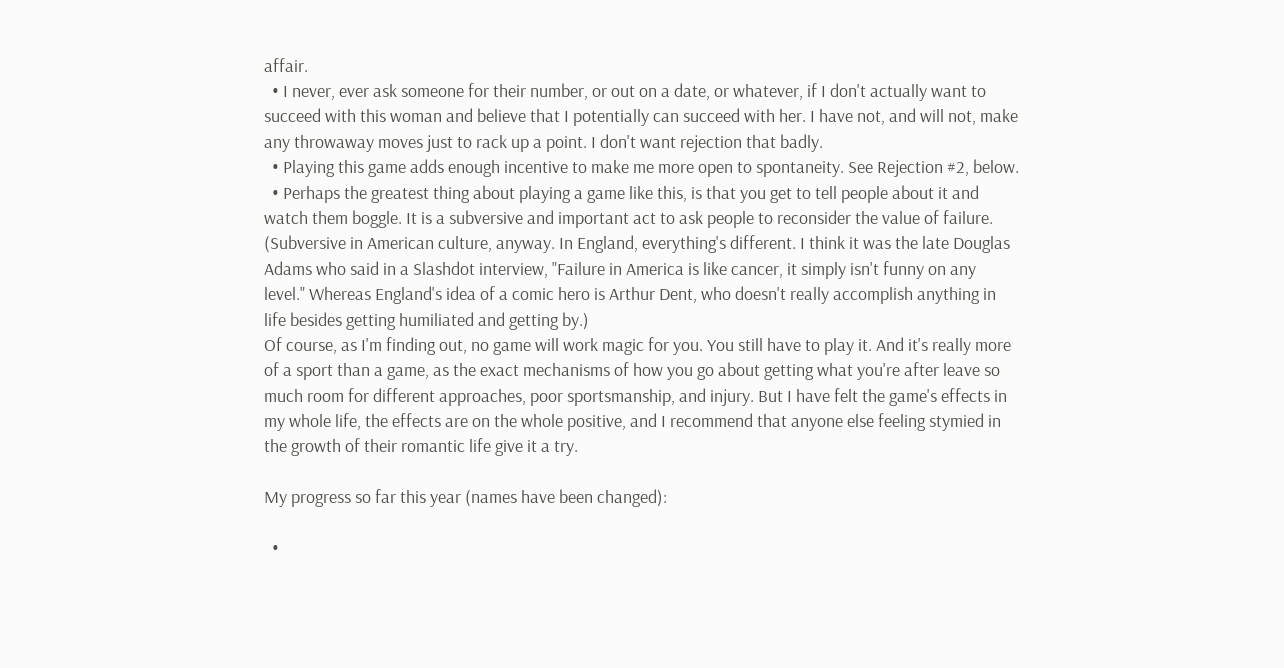affair.
  • I never, ever ask someone for their number, or out on a date, or whatever, if I don't actually want to succeed with this woman and believe that I potentially can succeed with her. I have not, and will not, make any throwaway moves just to rack up a point. I don't want rejection that badly.
  • Playing this game adds enough incentive to make me more open to spontaneity. See Rejection #2, below.
  • Perhaps the greatest thing about playing a game like this, is that you get to tell people about it and watch them boggle. It is a subversive and important act to ask people to reconsider the value of failure. (Subversive in American culture, anyway. In England, everything's different. I think it was the late Douglas Adams who said in a Slashdot interview, "Failure in America is like cancer, it simply isn't funny on any level." Whereas England's idea of a comic hero is Arthur Dent, who doesn't really accomplish anything in life besides getting humiliated and getting by.)
Of course, as I'm finding out, no game will work magic for you. You still have to play it. And it's really more of a sport than a game, as the exact mechanisms of how you go about getting what you're after leave so much room for different approaches, poor sportsmanship, and injury. But I have felt the game's effects in my whole life, the effects are on the whole positive, and I recommend that anyone else feeling stymied in the growth of their romantic life give it a try.

My progress so far this year (names have been changed):

  •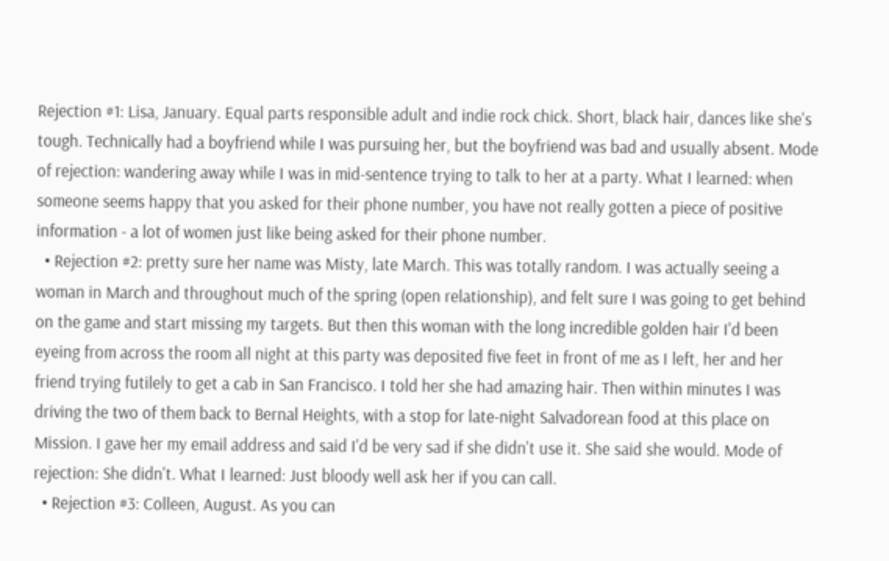Rejection #1: Lisa, January. Equal parts responsible adult and indie rock chick. Short, black hair, dances like she's tough. Technically had a boyfriend while I was pursuing her, but the boyfriend was bad and usually absent. Mode of rejection: wandering away while I was in mid-sentence trying to talk to her at a party. What I learned: when someone seems happy that you asked for their phone number, you have not really gotten a piece of positive information - a lot of women just like being asked for their phone number.
  • Rejection #2: pretty sure her name was Misty, late March. This was totally random. I was actually seeing a woman in March and throughout much of the spring (open relationship), and felt sure I was going to get behind on the game and start missing my targets. But then this woman with the long incredible golden hair I'd been eyeing from across the room all night at this party was deposited five feet in front of me as I left, her and her friend trying futilely to get a cab in San Francisco. I told her she had amazing hair. Then within minutes I was driving the two of them back to Bernal Heights, with a stop for late-night Salvadorean food at this place on Mission. I gave her my email address and said I'd be very sad if she didn't use it. She said she would. Mode of rejection: She didn't. What I learned: Just bloody well ask her if you can call.
  • Rejection #3: Colleen, August. As you can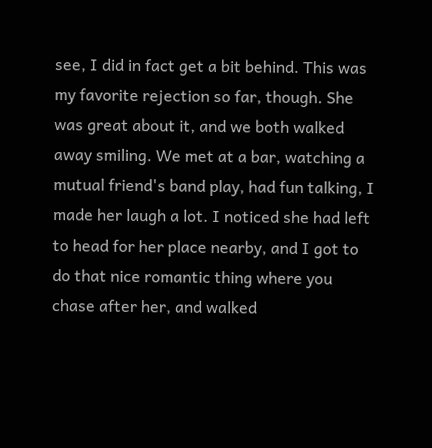see, I did in fact get a bit behind. This was my favorite rejection so far, though. She was great about it, and we both walked away smiling. We met at a bar, watching a mutual friend's band play, had fun talking, I made her laugh a lot. I noticed she had left to head for her place nearby, and I got to do that nice romantic thing where you chase after her, and walked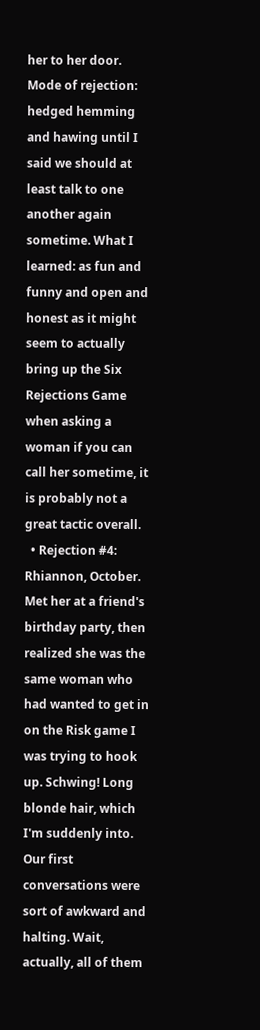her to her door. Mode of rejection: hedged hemming and hawing until I said we should at least talk to one another again sometime. What I learned: as fun and funny and open and honest as it might seem to actually bring up the Six Rejections Game when asking a woman if you can call her sometime, it is probably not a great tactic overall.
  • Rejection #4: Rhiannon, October. Met her at a friend's birthday party, then realized she was the same woman who had wanted to get in on the Risk game I was trying to hook up. Schwing! Long blonde hair, which I'm suddenly into. Our first conversations were sort of awkward and halting. Wait, actually, all of them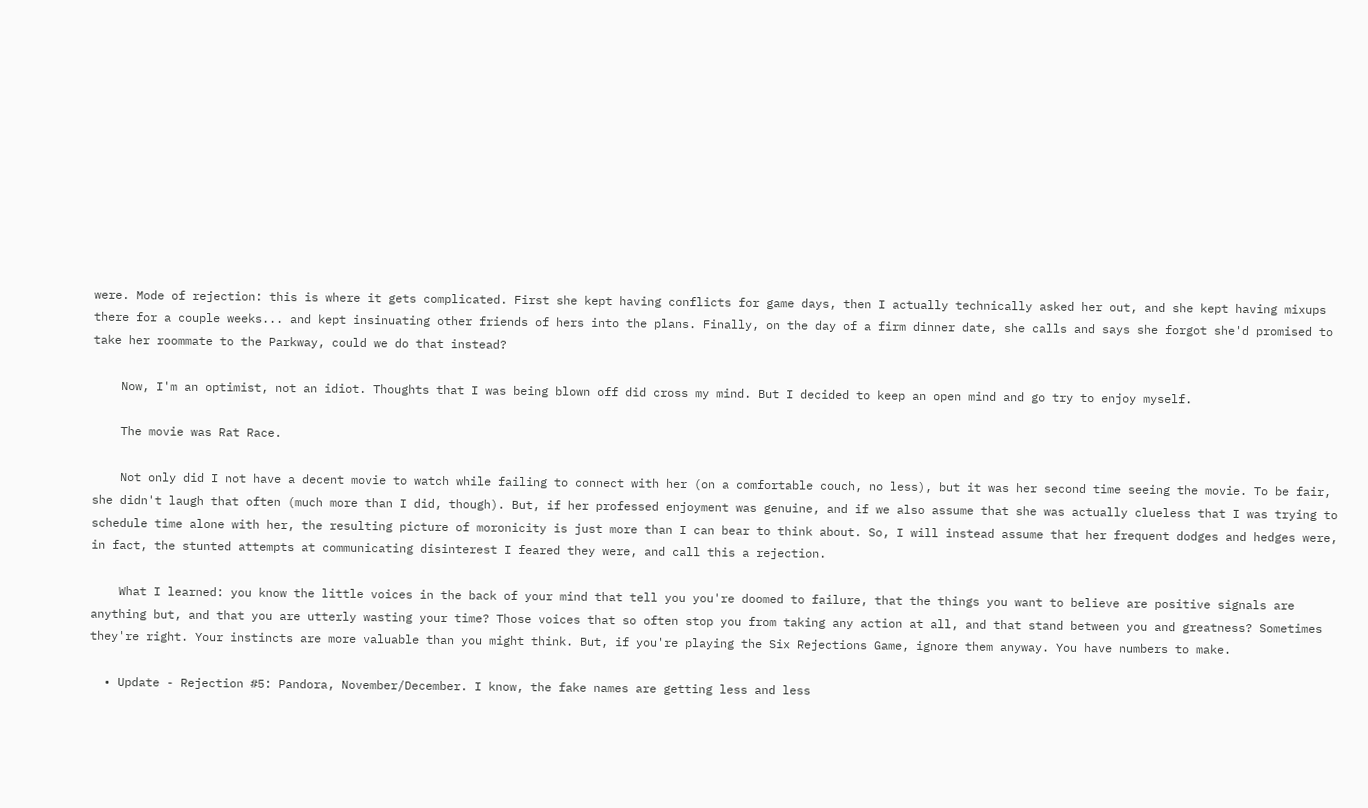were. Mode of rejection: this is where it gets complicated. First she kept having conflicts for game days, then I actually technically asked her out, and she kept having mixups there for a couple weeks... and kept insinuating other friends of hers into the plans. Finally, on the day of a firm dinner date, she calls and says she forgot she'd promised to take her roommate to the Parkway, could we do that instead?

    Now, I'm an optimist, not an idiot. Thoughts that I was being blown off did cross my mind. But I decided to keep an open mind and go try to enjoy myself.

    The movie was Rat Race.

    Not only did I not have a decent movie to watch while failing to connect with her (on a comfortable couch, no less), but it was her second time seeing the movie. To be fair, she didn't laugh that often (much more than I did, though). But, if her professed enjoyment was genuine, and if we also assume that she was actually clueless that I was trying to schedule time alone with her, the resulting picture of moronicity is just more than I can bear to think about. So, I will instead assume that her frequent dodges and hedges were, in fact, the stunted attempts at communicating disinterest I feared they were, and call this a rejection.

    What I learned: you know the little voices in the back of your mind that tell you you're doomed to failure, that the things you want to believe are positive signals are anything but, and that you are utterly wasting your time? Those voices that so often stop you from taking any action at all, and that stand between you and greatness? Sometimes they're right. Your instincts are more valuable than you might think. But, if you're playing the Six Rejections Game, ignore them anyway. You have numbers to make.

  • Update - Rejection #5: Pandora, November/December. I know, the fake names are getting less and less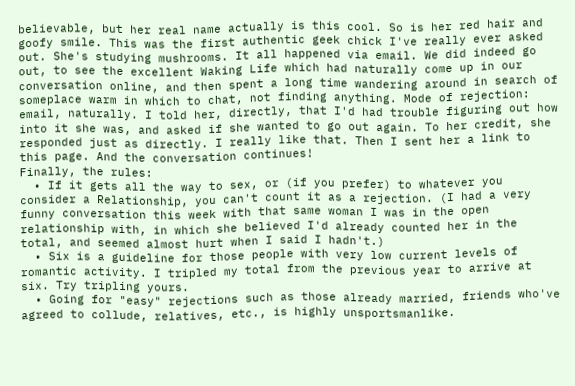believable, but her real name actually is this cool. So is her red hair and goofy smile. This was the first authentic geek chick I've really ever asked out. She's studying mushrooms. It all happened via email. We did indeed go out, to see the excellent Waking Life which had naturally come up in our conversation online, and then spent a long time wandering around in search of someplace warm in which to chat, not finding anything. Mode of rejection: email, naturally. I told her, directly, that I'd had trouble figuring out how into it she was, and asked if she wanted to go out again. To her credit, she responded just as directly. I really like that. Then I sent her a link to this page. And the conversation continues!
Finally, the rules:
  • If it gets all the way to sex, or (if you prefer) to whatever you consider a Relationship, you can't count it as a rejection. (I had a very funny conversation this week with that same woman I was in the open relationship with, in which she believed I'd already counted her in the total, and seemed almost hurt when I said I hadn't.)
  • Six is a guideline for those people with very low current levels of romantic activity. I tripled my total from the previous year to arrive at six. Try tripling yours.
  • Going for "easy" rejections such as those already married, friends who've agreed to collude, relatives, etc., is highly unsportsmanlike.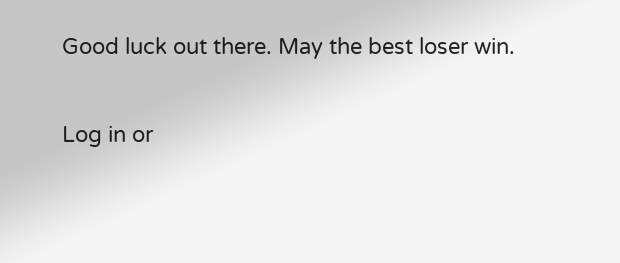Good luck out there. May the best loser win.

Log in or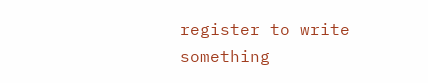register to write something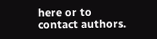here or to contact authors.